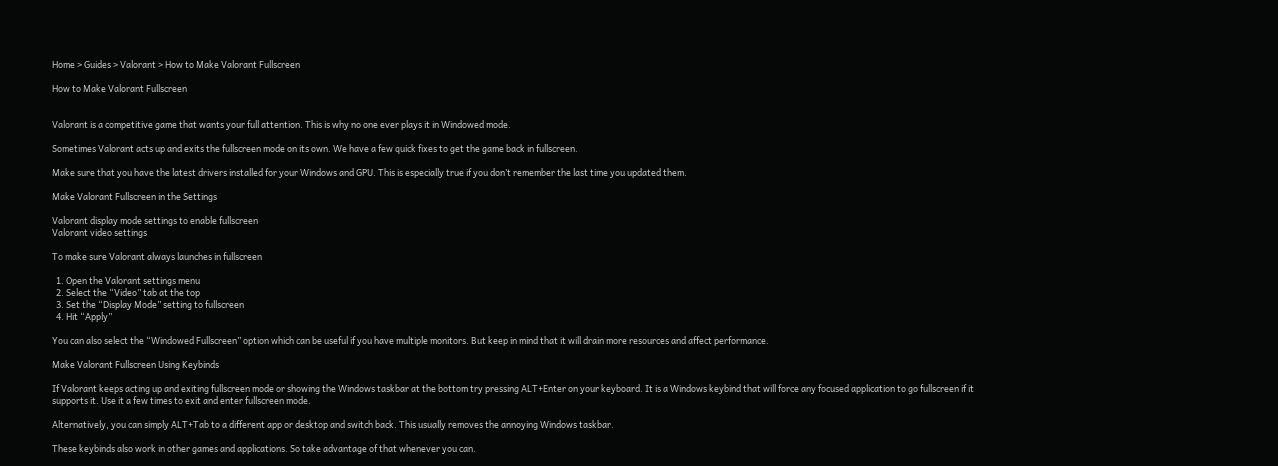Home > Guides > Valorant > How to Make Valorant Fullscreen

How to Make Valorant Fullscreen


Valorant is a competitive game that wants your full attention. This is why no one ever plays it in Windowed mode.

Sometimes Valorant acts up and exits the fullscreen mode on its own. We have a few quick fixes to get the game back in fullscreen.

Make sure that you have the latest drivers installed for your Windows and GPU. This is especially true if you don’t remember the last time you updated them.

Make Valorant Fullscreen in the Settings

Valorant display mode settings to enable fullscreen
Valorant video settings

To make sure Valorant always launches in fullscreen

  1. Open the Valorant settings menu
  2. Select the “Video” tab at the top
  3. Set the “Display Mode” setting to fullscreen
  4. Hit “Apply”

You can also select the “Windowed Fullscreen” option which can be useful if you have multiple monitors. But keep in mind that it will drain more resources and affect performance.

Make Valorant Fullscreen Using Keybinds

If Valorant keeps acting up and exiting fullscreen mode or showing the Windows taskbar at the bottom try pressing ALT+Enter on your keyboard. It is a Windows keybind that will force any focused application to go fullscreen if it supports it. Use it a few times to exit and enter fullscreen mode.

Alternatively, you can simply ALT+Tab to a different app or desktop and switch back. This usually removes the annoying Windows taskbar.

These keybinds also work in other games and applications. So take advantage of that whenever you can.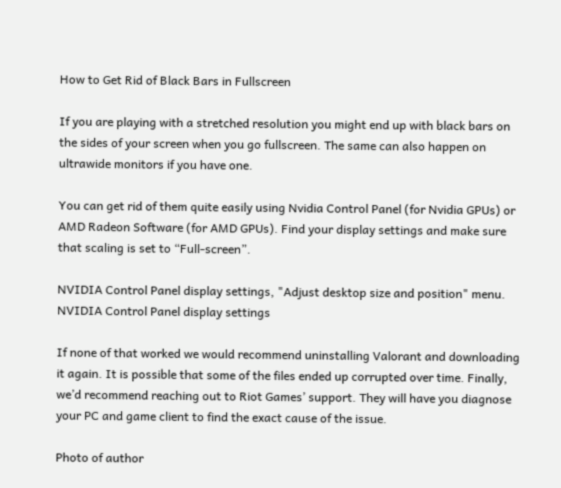How to Get Rid of Black Bars in Fullscreen

If you are playing with a stretched resolution you might end up with black bars on the sides of your screen when you go fullscreen. The same can also happen on ultrawide monitors if you have one.

You can get rid of them quite easily using Nvidia Control Panel (for Nvidia GPUs) or AMD Radeon Software (for AMD GPUs). Find your display settings and make sure that scaling is set to “Full-screen”.

NVIDIA Control Panel display settings, "Adjust desktop size and position" menu.
NVIDIA Control Panel display settings

If none of that worked we would recommend uninstalling Valorant and downloading it again. It is possible that some of the files ended up corrupted over time. Finally, we’d recommend reaching out to Riot Games’ support. They will have you diagnose your PC and game client to find the exact cause of the issue.

Photo of author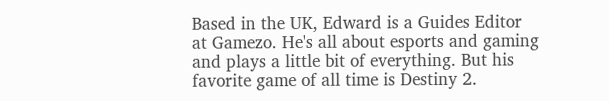Based in the UK, Edward is a Guides Editor at Gamezo. He's all about esports and gaming and plays a little bit of everything. But his favorite game of all time is Destiny 2.